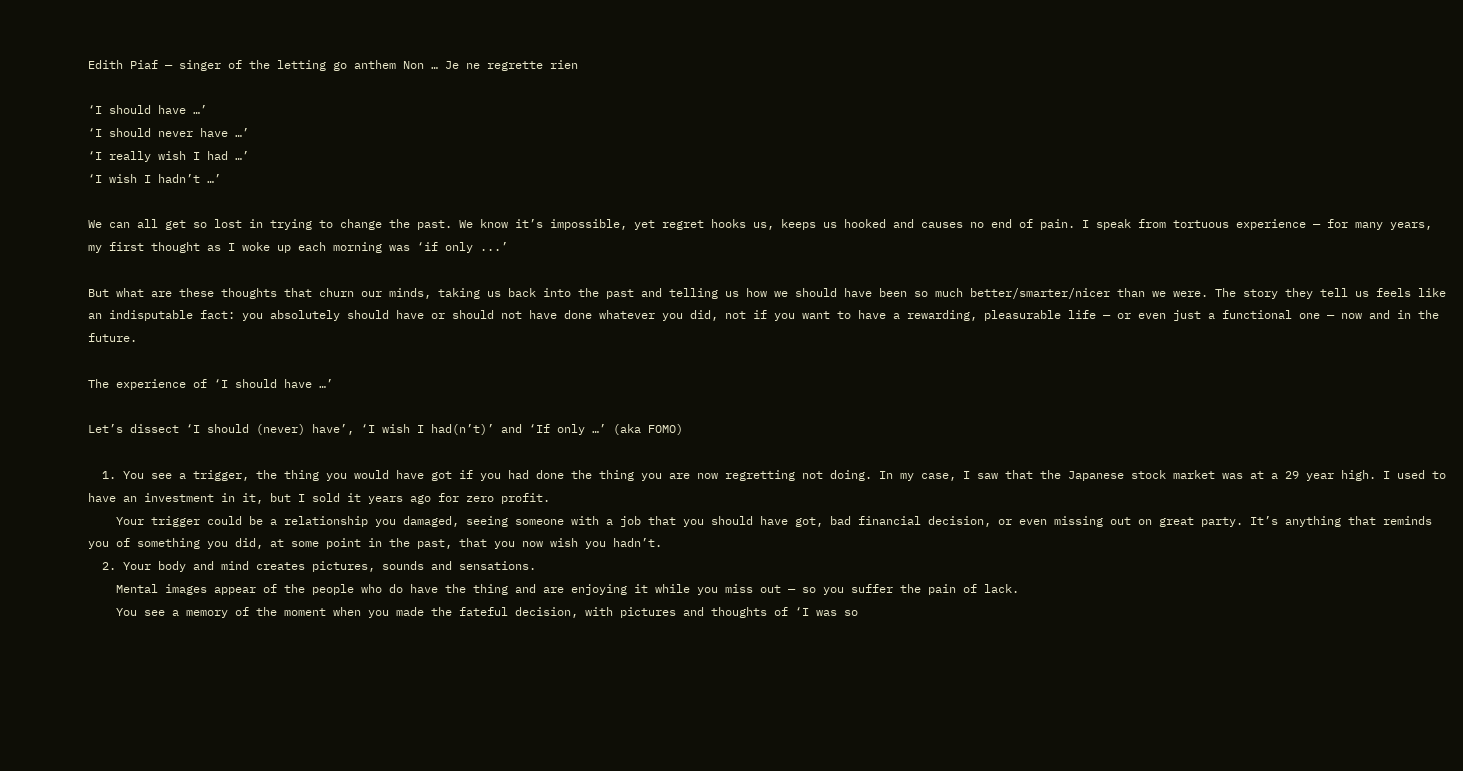Edith Piaf — singer of the letting go anthem Non … Je ne regrette rien

‘I should have …’
‘I should never have …’
‘I really wish I had …’
‘I wish I hadn’t …’

We can all get so lost in trying to change the past. We know it’s impossible, yet regret hooks us, keeps us hooked and causes no end of pain. I speak from tortuous experience — for many years, my first thought as I woke up each morning was ‘if only ...’

But what are these thoughts that churn our minds, taking us back into the past and telling us how we should have been so much better/smarter/nicer than we were. The story they tell us feels like an indisputable fact: you absolutely should have or should not have done whatever you did, not if you want to have a rewarding, pleasurable life — or even just a functional one — now and in the future.

The experience of ‘I should have …’

Let’s dissect ‘I should (never) have’, ‘I wish I had(n’t)’ and ‘If only …’ (aka FOMO)

  1. You see a trigger, the thing you would have got if you had done the thing you are now regretting not doing. In my case, I saw that the Japanese stock market was at a 29 year high. I used to have an investment in it, but I sold it years ago for zero profit.
    Your trigger could be a relationship you damaged, seeing someone with a job that you should have got, bad financial decision, or even missing out on great party. It’s anything that reminds you of something you did, at some point in the past, that you now wish you hadn’t.
  2. Your body and mind creates pictures, sounds and sensations.
    Mental images appear of the people who do have the thing and are enjoying it while you miss out — so you suffer the pain of lack.
    You see a memory of the moment when you made the fateful decision, with pictures and thoughts of ‘I was so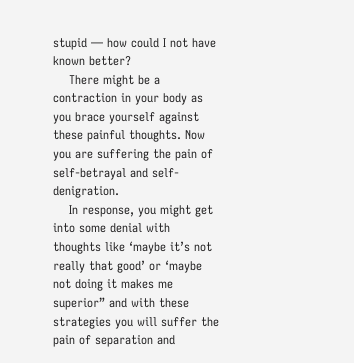stupid — how could I not have known better?
    There might be a contraction in your body as you brace yourself against these painful thoughts. Now you are suffering the pain of self-betrayal and self-denigration.
    In response, you might get into some denial with thoughts like ‘maybe it’s not really that good’ or ‘maybe not doing it makes me superior” and with these strategies you will suffer the pain of separation and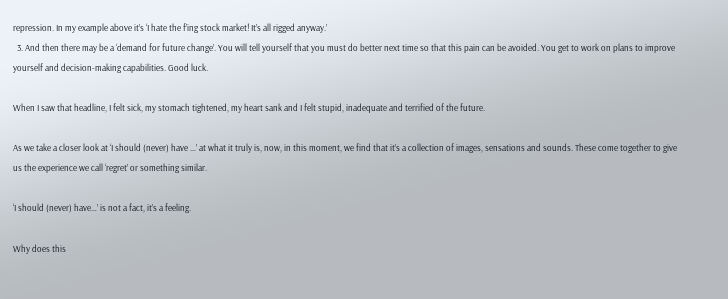repression. In my example above it’s ‘I hate the f’ing stock market! It’s all rigged anyway.’
  3. And then there may be a ‘demand for future change’. You will tell yourself that you must do better next time so that this pain can be avoided. You get to work on plans to improve yourself and decision-making capabilities. Good luck.

When I saw that headline, I felt sick, my stomach tightened, my heart sank and I felt stupid, inadequate and terrified of the future.

As we take a closer look at ‘I should (never) have …’ at what it truly is, now, in this moment, we find that it’s a collection of images, sensations and sounds. These come together to give us the experience we call ‘regret’ or something similar.

‘I should (never) have…’ is not a fact, it’s a feeling.

Why does this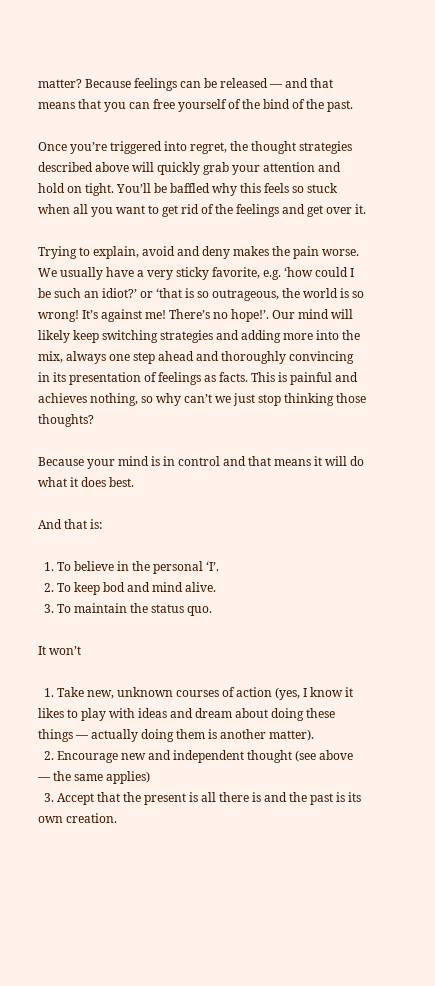matter? Because feelings can be released — and that means that you can free yourself of the bind of the past.

Once you’re triggered into regret, the thought strategies described above will quickly grab your attention and hold on tight. You’ll be baffled why this feels so stuck when all you want to get rid of the feelings and get over it.

Trying to explain, avoid and deny makes the pain worse. We usually have a very sticky favorite, e.g. ‘how could I be such an idiot?’ or ‘that is so outrageous, the world is so wrong! It’s against me! There’s no hope!’. Our mind will likely keep switching strategies and adding more into the mix, always one step ahead and thoroughly convincing in its presentation of feelings as facts. This is painful and achieves nothing, so why can’t we just stop thinking those thoughts?

Because your mind is in control and that means it will do what it does best.

And that is:

  1. To believe in the personal ‘I’.
  2. To keep bod and mind alive.
  3. To maintain the status quo.

It won’t

  1. Take new, unknown courses of action (yes, I know it likes to play with ideas and dream about doing these things — actually doing them is another matter).
  2. Encourage new and independent thought (see above — the same applies)
  3. Accept that the present is all there is and the past is its own creation.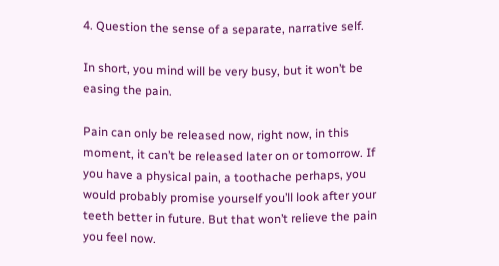4. Question the sense of a separate, narrative self.

In short, you mind will be very busy, but it won’t be easing the pain.

Pain can only be released now, right now, in this moment, it can’t be released later on or tomorrow. If you have a physical pain, a toothache perhaps, you would probably promise yourself you’ll look after your teeth better in future. But that won’t relieve the pain you feel now.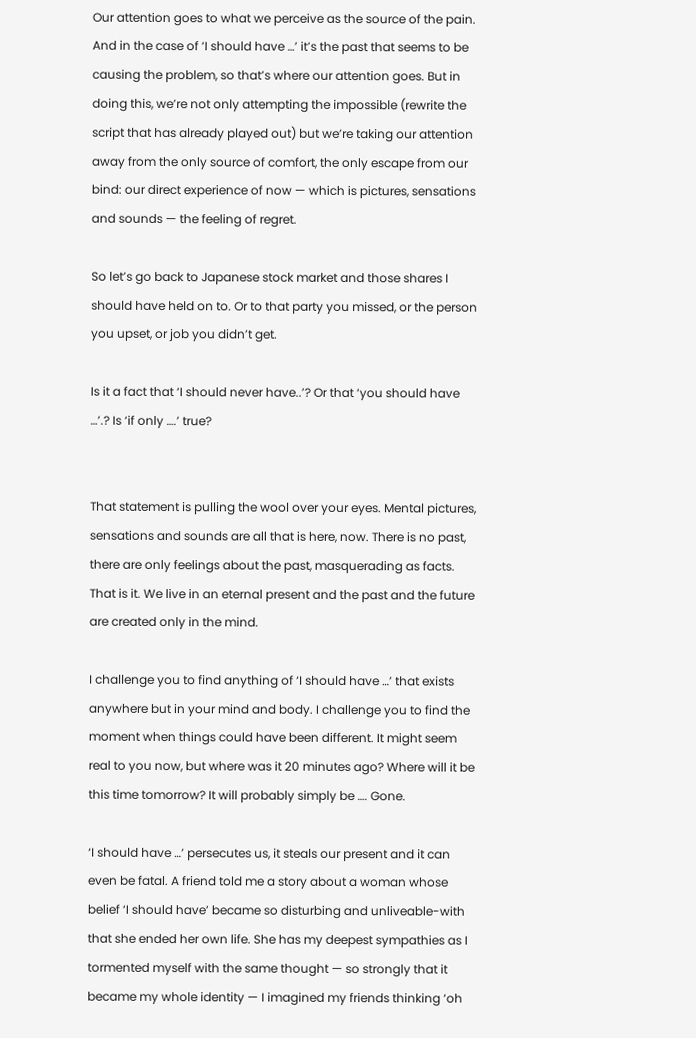Our attention goes to what we perceive as the source of the pain. And in the case of ‘I should have …’ it’s the past that seems to be causing the problem, so that’s where our attention goes. But in doing this, we’re not only attempting the impossible (rewrite the script that has already played out) but we’re taking our attention away from the only source of comfort, the only escape from our bind: our direct experience of now — which is pictures, sensations and sounds — the feeling of regret.

So let’s go back to Japanese stock market and those shares I should have held on to. Or to that party you missed, or the person you upset, or job you didn’t get.

Is it a fact that ‘I should never have..’? Or that ‘you should have …’.? Is ‘if only ….’ true?


That statement is pulling the wool over your eyes. Mental pictures, sensations and sounds are all that is here, now. There is no past, there are only feelings about the past, masquerading as facts. That is it. We live in an eternal present and the past and the future are created only in the mind.

I challenge you to find anything of ‘I should have …’ that exists anywhere but in your mind and body. I challenge you to find the moment when things could have been different. It might seem real to you now, but where was it 20 minutes ago? Where will it be this time tomorrow? It will probably simply be …. Gone.

‘I should have …’ persecutes us, it steals our present and it can even be fatal. A friend told me a story about a woman whose belief ‘I should have’ became so disturbing and unliveable-with that she ended her own life. She has my deepest sympathies as I tormented myself with the same thought — so strongly that it became my whole identity — I imagined my friends thinking ‘oh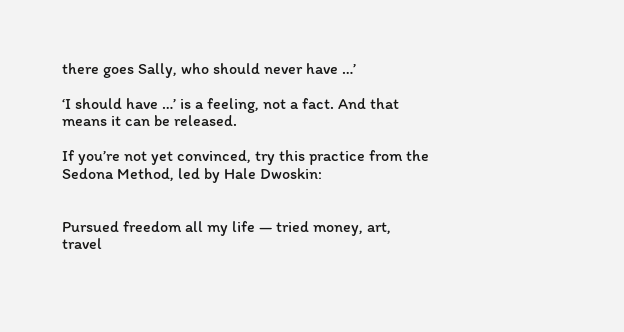there goes Sally, who should never have …’

‘I should have …’ is a feeling, not a fact. And that means it can be released.

If you’re not yet convinced, try this practice from the Sedona Method, led by Hale Dwoskin:


Pursued freedom all my life — tried money, art, travel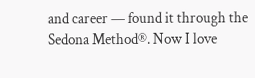and career — found it through the Sedona Method®. Now I love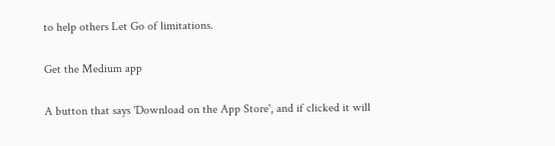to help others Let Go of limitations.

Get the Medium app

A button that says 'Download on the App Store', and if clicked it will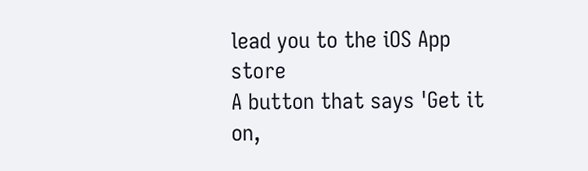lead you to the iOS App store
A button that says 'Get it on,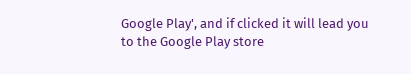Google Play', and if clicked it will lead you to the Google Play store